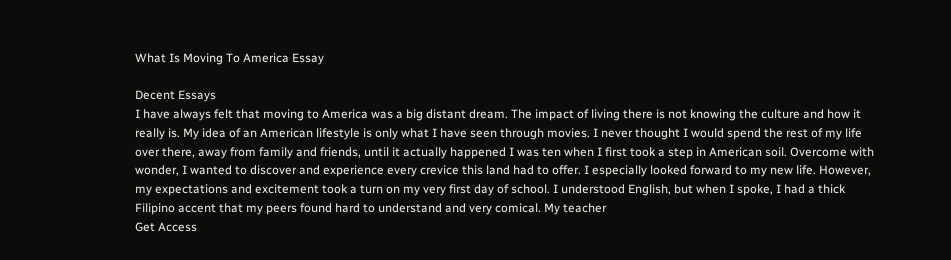What Is Moving To America Essay

Decent Essays
I have always felt that moving to America was a big distant dream. The impact of living there is not knowing the culture and how it really is. My idea of an American lifestyle is only what I have seen through movies. I never thought I would spend the rest of my life over there, away from family and friends, until it actually happened I was ten when I first took a step in American soil. Overcome with wonder, I wanted to discover and experience every crevice this land had to offer. I especially looked forward to my new life. However, my expectations and excitement took a turn on my very first day of school. I understood English, but when I spoke, I had a thick Filipino accent that my peers found hard to understand and very comical. My teacher
Get Access